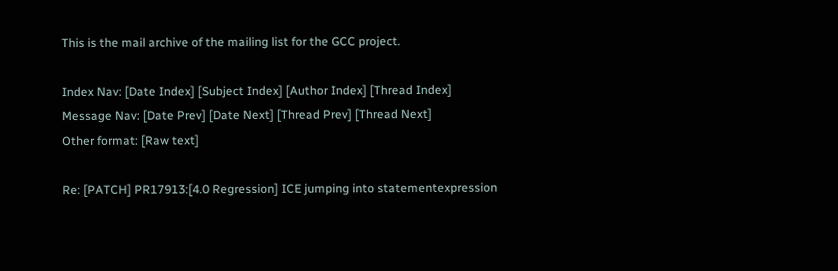This is the mail archive of the mailing list for the GCC project.

Index Nav: [Date Index] [Subject Index] [Author Index] [Thread Index]
Message Nav: [Date Prev] [Date Next] [Thread Prev] [Thread Next]
Other format: [Raw text]

Re: [PATCH] PR17913:[4.0 Regression] ICE jumping into statementexpression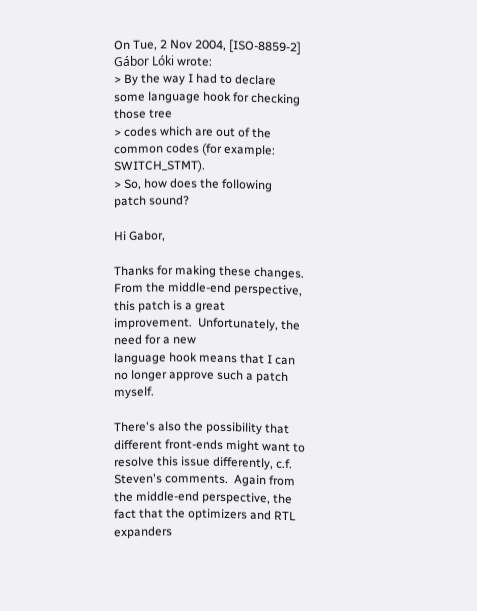On Tue, 2 Nov 2004, [ISO-8859-2] Gábor Lóki wrote:
> By the way I had to declare some language hook for checking those tree
> codes which are out of the common codes (for example: SWITCH_STMT).
> So, how does the following patch sound?

Hi Gabor,

Thanks for making these changes.  From the middle-end perspective,
this patch is a great improvement.  Unfortunately, the need for a new
language hook means that I can no longer approve such a patch myself.

There's also the possibility that different front-ends might want to
resolve this issue differently, c.f. Steven's comments.  Again from
the middle-end perspective, the fact that the optimizers and RTL expanders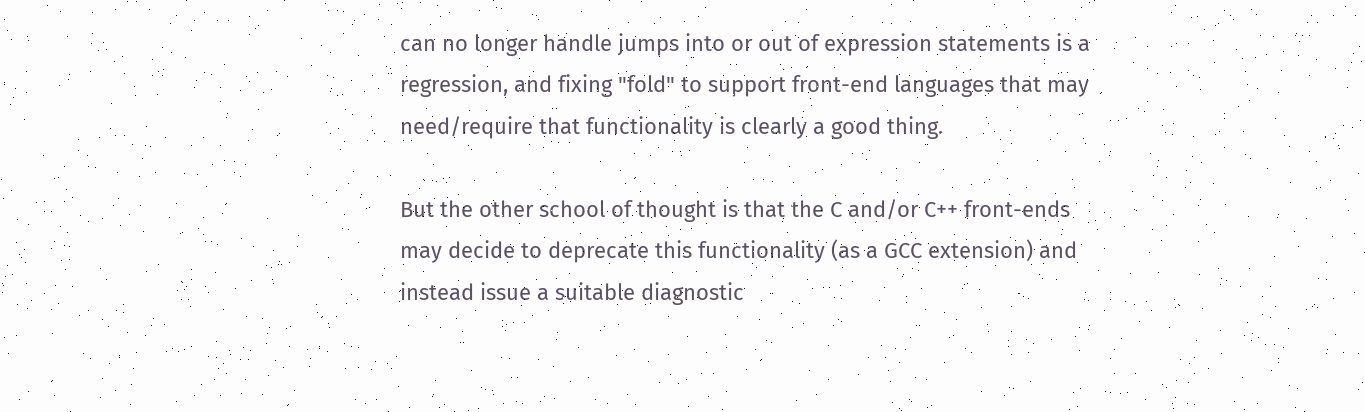can no longer handle jumps into or out of expression statements is a
regression, and fixing "fold" to support front-end languages that may
need/require that functionality is clearly a good thing.

But the other school of thought is that the C and/or C++ front-ends
may decide to deprecate this functionality (as a GCC extension) and
instead issue a suitable diagnostic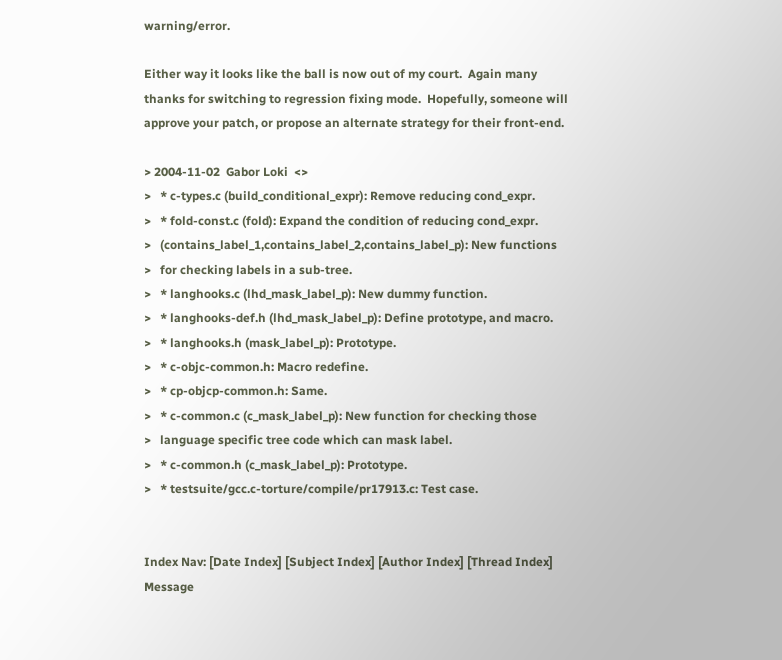warning/error.

Either way it looks like the ball is now out of my court.  Again many
thanks for switching to regression fixing mode.  Hopefully, someone will
approve your patch, or propose an alternate strategy for their front-end.

> 2004-11-02  Gabor Loki  <>
>   * c-types.c (build_conditional_expr): Remove reducing cond_expr.
>   * fold-const.c (fold): Expand the condition of reducing cond_expr.
>   (contains_label_1,contains_label_2,contains_label_p): New functions
>   for checking labels in a sub-tree.
>   * langhooks.c (lhd_mask_label_p): New dummy function.
>   * langhooks-def.h (lhd_mask_label_p): Define prototype, and macro.
>   * langhooks.h (mask_label_p): Prototype.
>   * c-objc-common.h: Macro redefine.
>   * cp-objcp-common.h: Same.
>   * c-common.c (c_mask_label_p): New function for checking those
>   language specific tree code which can mask label.
>   * c-common.h (c_mask_label_p): Prototype.
>   * testsuite/gcc.c-torture/compile/pr17913.c: Test case.


Index Nav: [Date Index] [Subject Index] [Author Index] [Thread Index]
Message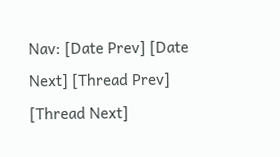Nav: [Date Prev] [Date Next] [Thread Prev] [Thread Next]